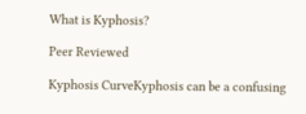What is Kyphosis?

Peer Reviewed

Kyphosis CurveKyphosis can be a confusing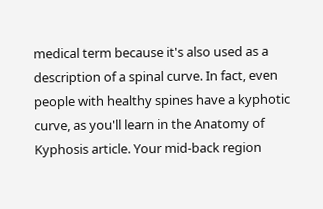medical term because it's also used as a description of a spinal curve. In fact, even people with healthy spines have a kyphotic curve, as you'll learn in the Anatomy of Kyphosis article. Your mid-back region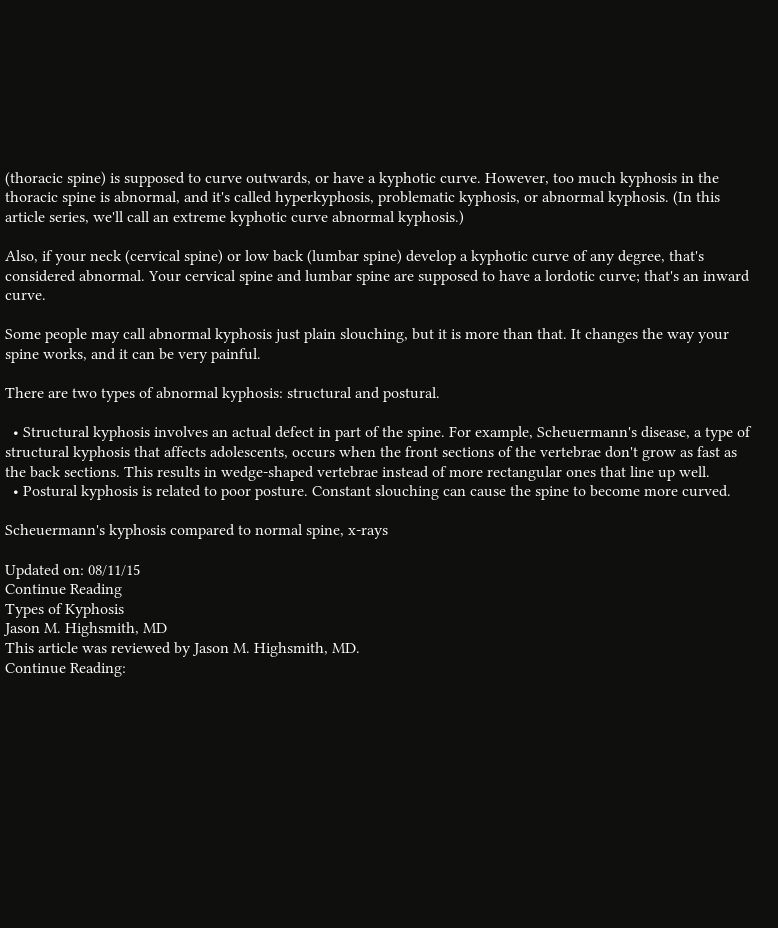(thoracic spine) is supposed to curve outwards, or have a kyphotic curve. However, too much kyphosis in the thoracic spine is abnormal, and it's called hyperkyphosis, problematic kyphosis, or abnormal kyphosis. (In this article series, we'll call an extreme kyphotic curve abnormal kyphosis.)

Also, if your neck (cervical spine) or low back (lumbar spine) develop a kyphotic curve of any degree, that's considered abnormal. Your cervical spine and lumbar spine are supposed to have a lordotic curve; that's an inward curve.

Some people may call abnormal kyphosis just plain slouching, but it is more than that. It changes the way your spine works, and it can be very painful.

There are two types of abnormal kyphosis: structural and postural.

  • Structural kyphosis involves an actual defect in part of the spine. For example, Scheuermann's disease, a type of structural kyphosis that affects adolescents, occurs when the front sections of the vertebrae don't grow as fast as the back sections. This results in wedge-shaped vertebrae instead of more rectangular ones that line up well.
  • Postural kyphosis is related to poor posture. Constant slouching can cause the spine to become more curved.

Scheuermann's kyphosis compared to normal spine, x-rays

Updated on: 08/11/15
Continue Reading
Types of Kyphosis
Jason M. Highsmith, MD
This article was reviewed by Jason M. Highsmith, MD.
Continue Reading: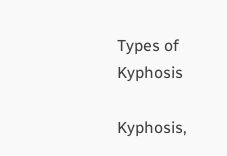Types of Kyphosis

Kyphosis,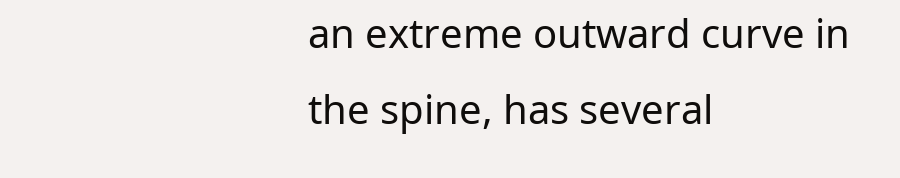an extreme outward curve in the spine, has several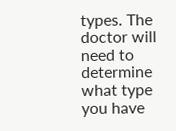types. The doctor will need to determine what type you have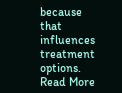because that influences treatment options.
Read More